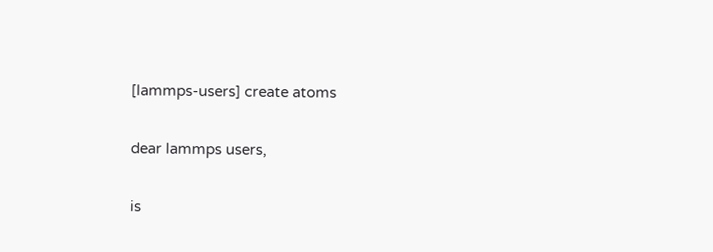[lammps-users] create atoms

dear lammps users,

is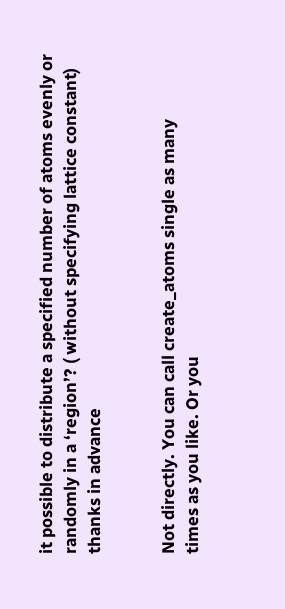it possible to distribute a specified number of atoms evenly or randomly in a ‘region’? ( without specifying lattice constant)
thanks in advance


Not directly. You can call create_atoms single as many
times as you like. Or you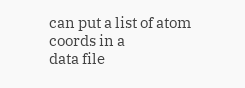can put a list of atom coords in a
data file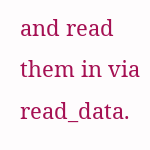and read them in via read_data.